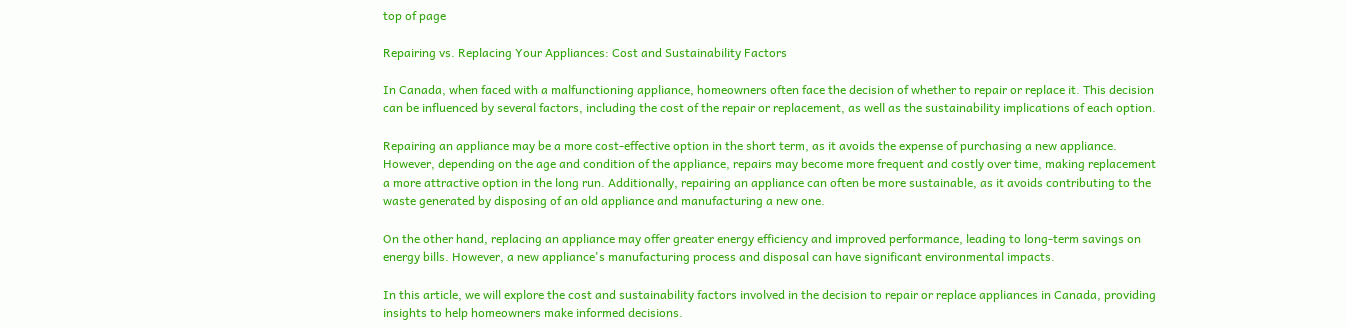top of page

Repairing vs. Replacing Your Appliances: Cost and Sustainability Factors

In Canada, when faced with a malfunctioning appliance, homeowners often face the decision of whether to repair or replace it. This decision can be influenced by several factors, including the cost of the repair or replacement, as well as the sustainability implications of each option.

Repairing an appliance may be a more cost-effective option in the short term, as it avoids the expense of purchasing a new appliance. However, depending on the age and condition of the appliance, repairs may become more frequent and costly over time, making replacement a more attractive option in the long run. Additionally, repairing an appliance can often be more sustainable, as it avoids contributing to the waste generated by disposing of an old appliance and manufacturing a new one.

On the other hand, replacing an appliance may offer greater energy efficiency and improved performance, leading to long-term savings on energy bills. However, a new appliance's manufacturing process and disposal can have significant environmental impacts.

In this article, we will explore the cost and sustainability factors involved in the decision to repair or replace appliances in Canada, providing insights to help homeowners make informed decisions.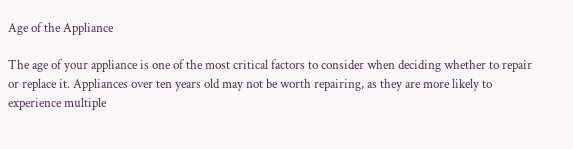Age of the Appliance

The age of your appliance is one of the most critical factors to consider when deciding whether to repair or replace it. Appliances over ten years old may not be worth repairing, as they are more likely to experience multiple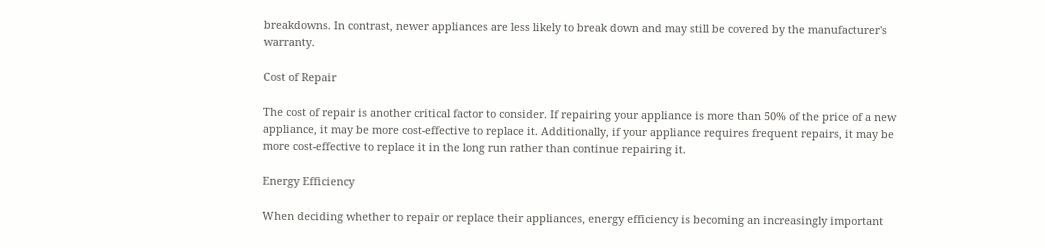breakdowns. In contrast, newer appliances are less likely to break down and may still be covered by the manufacturer's warranty.

Cost of Repair

The cost of repair is another critical factor to consider. If repairing your appliance is more than 50% of the price of a new appliance, it may be more cost-effective to replace it. Additionally, if your appliance requires frequent repairs, it may be more cost-effective to replace it in the long run rather than continue repairing it.

Energy Efficiency

When deciding whether to repair or replace their appliances, energy efficiency is becoming an increasingly important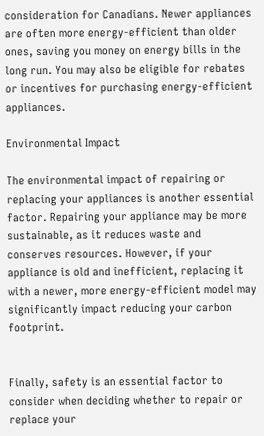consideration for Canadians. Newer appliances are often more energy-efficient than older ones, saving you money on energy bills in the long run. You may also be eligible for rebates or incentives for purchasing energy-efficient appliances.

Environmental Impact

The environmental impact of repairing or replacing your appliances is another essential factor. Repairing your appliance may be more sustainable, as it reduces waste and conserves resources. However, if your appliance is old and inefficient, replacing it with a newer, more energy-efficient model may significantly impact reducing your carbon footprint.


Finally, safety is an essential factor to consider when deciding whether to repair or replace your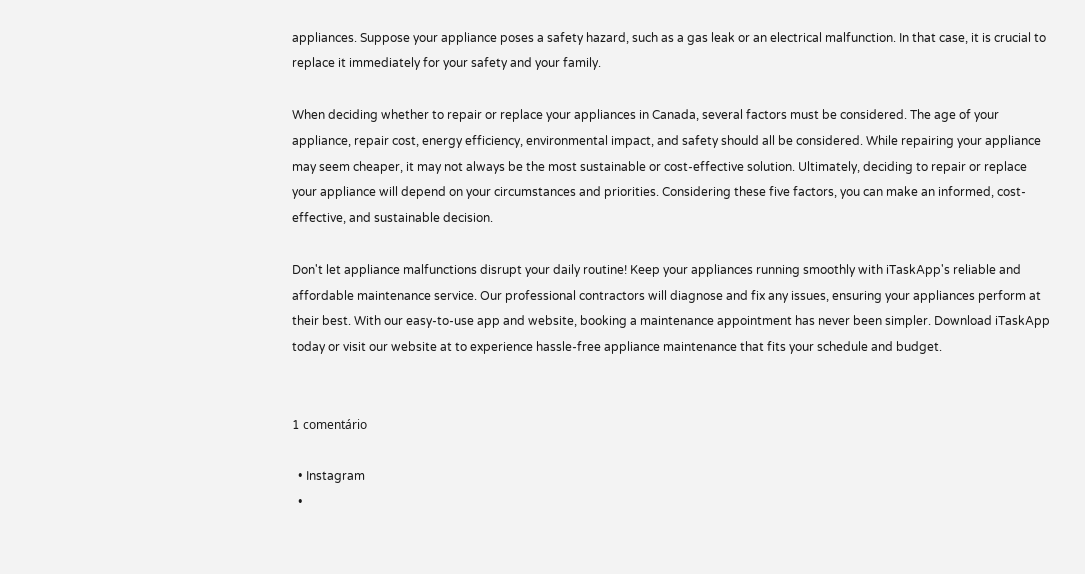appliances. Suppose your appliance poses a safety hazard, such as a gas leak or an electrical malfunction. In that case, it is crucial to replace it immediately for your safety and your family.

When deciding whether to repair or replace your appliances in Canada, several factors must be considered. The age of your appliance, repair cost, energy efficiency, environmental impact, and safety should all be considered. While repairing your appliance may seem cheaper, it may not always be the most sustainable or cost-effective solution. Ultimately, deciding to repair or replace your appliance will depend on your circumstances and priorities. Considering these five factors, you can make an informed, cost-effective, and sustainable decision.

Don't let appliance malfunctions disrupt your daily routine! Keep your appliances running smoothly with iTaskApp's reliable and affordable maintenance service. Our professional contractors will diagnose and fix any issues, ensuring your appliances perform at their best. With our easy-to-use app and website, booking a maintenance appointment has never been simpler. Download iTaskApp today or visit our website at to experience hassle-free appliance maintenance that fits your schedule and budget.


1 comentário

  • Instagram
  •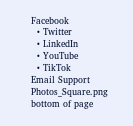Facebook
  • Twitter
  • LinkedIn
  • YouTube
  • TikTok
Email Support Photos_Square.png
bottom of page